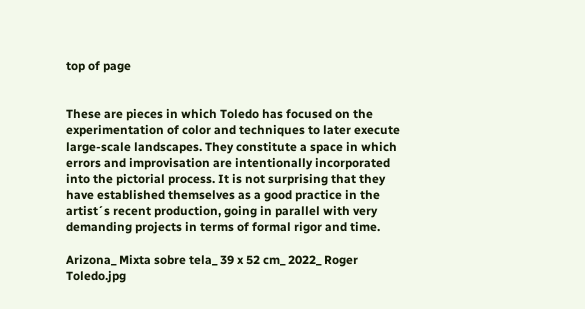top of page


These are pieces in which Toledo has focused on the experimentation of color and techniques to later execute large-scale landscapes. They constitute a space in which errors and improvisation are intentionally incorporated into the pictorial process. It is not surprising that they have established themselves as a good practice in the artist´s recent production, going in parallel with very demanding projects in terms of formal rigor and time.

Arizona_ Mixta sobre tela_ 39 x 52 cm_ 2022_ Roger Toledo.jpg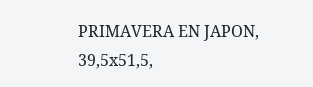PRIMAVERA EN JAPON, 39,5x51,5,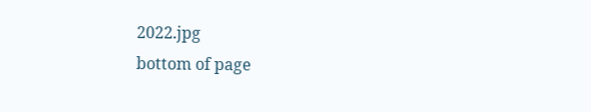2022.jpg
bottom of page